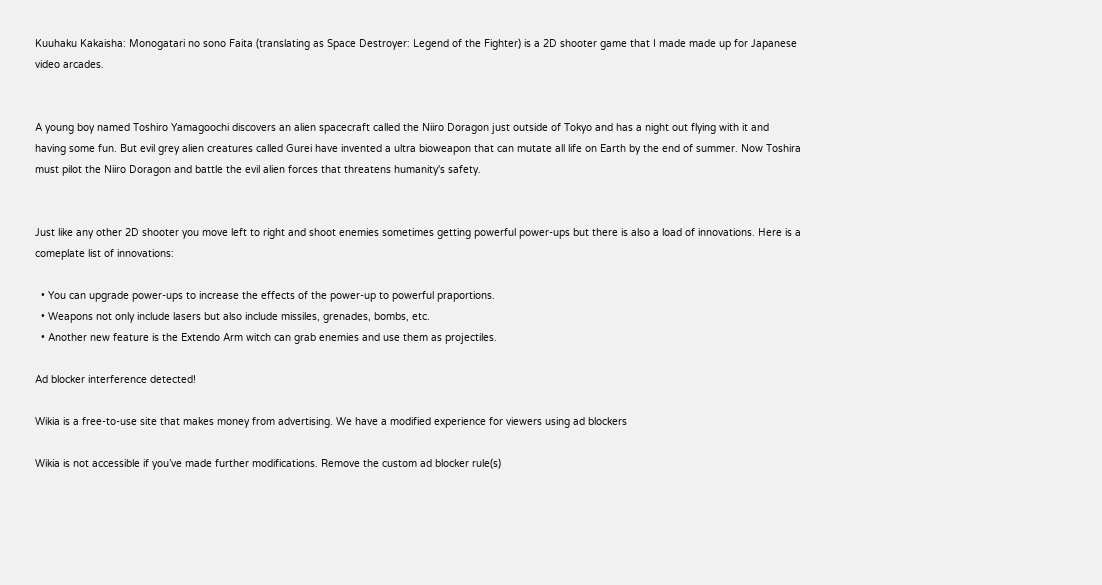Kuuhaku Kakaisha: Monogatari no sono Faita (translating as Space Destroyer: Legend of the Fighter) is a 2D shooter game that I made made up for Japanese video arcades.


A young boy named Toshiro Yamagoochi discovers an alien spacecraft called the Niiro Doragon just outside of Tokyo and has a night out flying with it and having some fun. But evil grey alien creatures called Gurei have invented a ultra bioweapon that can mutate all life on Earth by the end of summer. Now Toshira must pilot the Niiro Doragon and battle the evil alien forces that threatens humanity's safety.


Just like any other 2D shooter you move left to right and shoot enemies sometimes getting powerful power-ups but there is also a load of innovations. Here is a comeplate list of innovations:

  • You can upgrade power-ups to increase the effects of the power-up to powerful praportions.
  • Weapons not only include lasers but also include missiles, grenades, bombs, etc.
  • Another new feature is the Extendo Arm witch can grab enemies and use them as projectiles.

Ad blocker interference detected!

Wikia is a free-to-use site that makes money from advertising. We have a modified experience for viewers using ad blockers

Wikia is not accessible if you’ve made further modifications. Remove the custom ad blocker rule(s)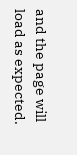and the page will load as expected.